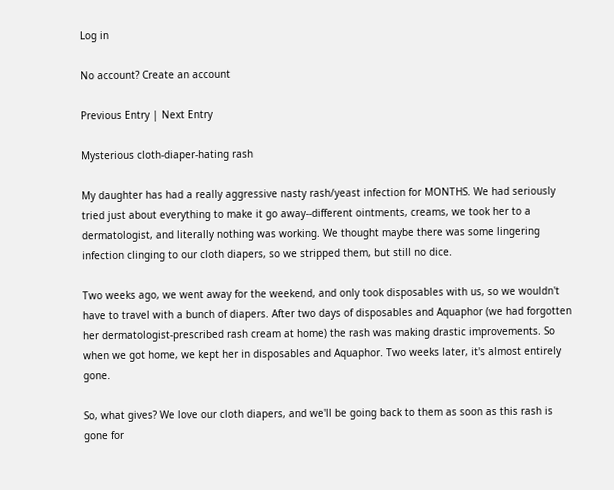Log in

No account? Create an account

Previous Entry | Next Entry

Mysterious cloth-diaper-hating rash

My daughter has had a really aggressive nasty rash/yeast infection for MONTHS. We had seriously tried just about everything to make it go away--different ointments, creams, we took her to a dermatologist, and literally nothing was working. We thought maybe there was some lingering infection clinging to our cloth diapers, so we stripped them, but still no dice.

Two weeks ago, we went away for the weekend, and only took disposables with us, so we wouldn't have to travel with a bunch of diapers. After two days of disposables and Aquaphor (we had forgotten her dermatologist-prescribed rash cream at home) the rash was making drastic improvements. So when we got home, we kept her in disposables and Aquaphor. Two weeks later, it's almost entirely gone.

So, what gives? We love our cloth diapers, and we'll be going back to them as soon as this rash is gone for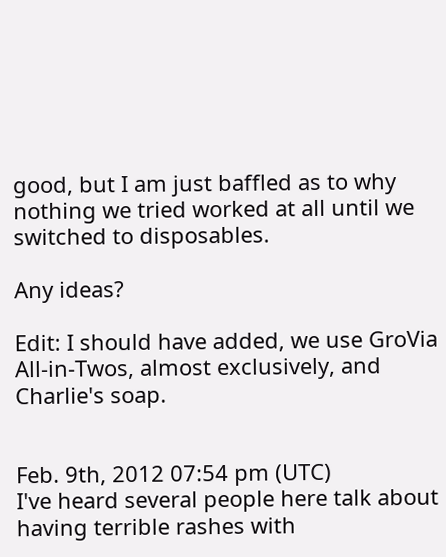good, but I am just baffled as to why nothing we tried worked at all until we switched to disposables.

Any ideas?

Edit: I should have added, we use GroVia All-in-Twos, almost exclusively, and Charlie's soap.


Feb. 9th, 2012 07:54 pm (UTC)
I've heard several people here talk about having terrible rashes with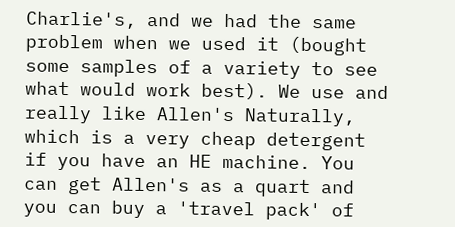Charlie's, and we had the same problem when we used it (bought some samples of a variety to see what would work best). We use and really like Allen's Naturally, which is a very cheap detergent if you have an HE machine. You can get Allen's as a quart and you can buy a 'travel pack' of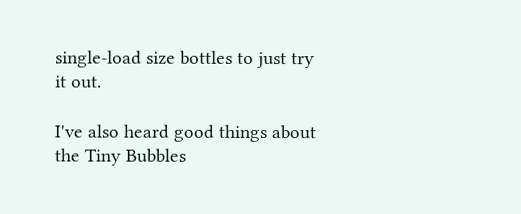single-load size bottles to just try it out.

I've also heard good things about the Tiny Bubbles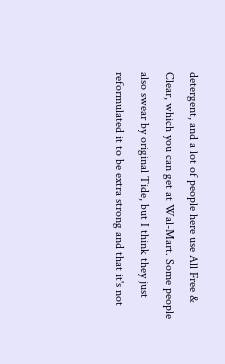detergent, and a lot of people here use All Free & Clear, which you can get at Wal-Mart. Some people also swear by original Tide, but I think they just reformulated it to be extra strong and that it's not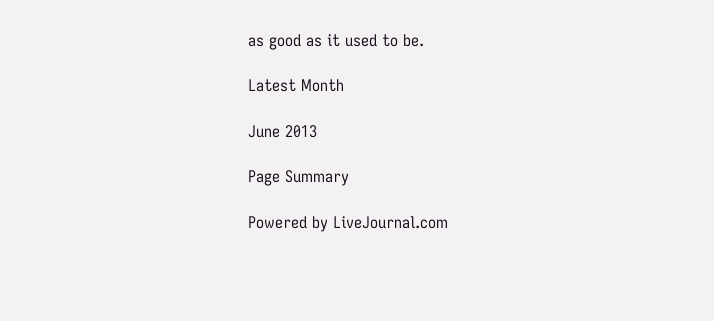as good as it used to be.

Latest Month

June 2013

Page Summary

Powered by LiveJournal.com